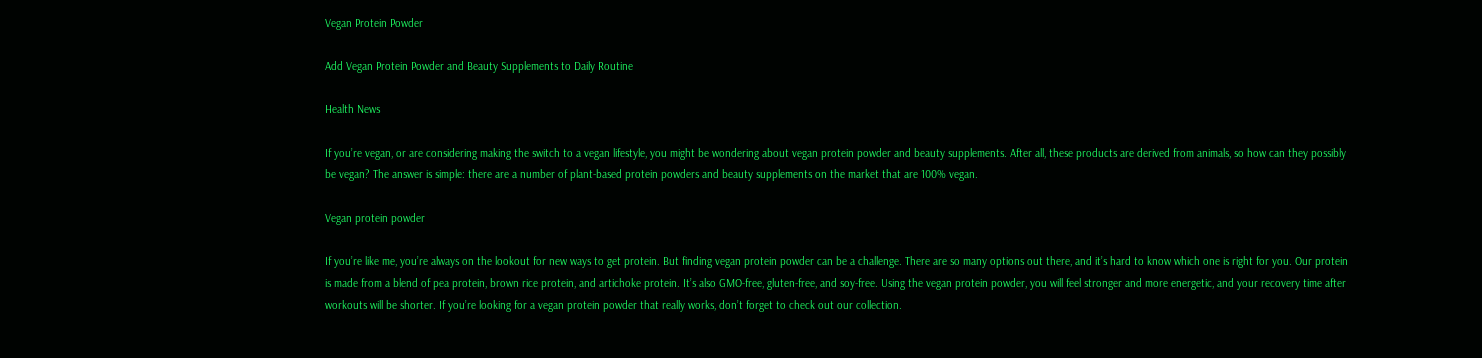Vegan Protein Powder

Add Vegan Protein Powder and Beauty Supplements to Daily Routine

Health News

If you’re vegan, or are considering making the switch to a vegan lifestyle, you might be wondering about vegan protein powder and beauty supplements. After all, these products are derived from animals, so how can they possibly be vegan? The answer is simple: there are a number of plant-based protein powders and beauty supplements on the market that are 100% vegan.

Vegan protein powder

If you’re like me, you’re always on the lookout for new ways to get protein. But finding vegan protein powder can be a challenge. There are so many options out there, and it’s hard to know which one is right for you. Our protein is made from a blend of pea protein, brown rice protein, and artichoke protein. It’s also GMO-free, gluten-free, and soy-free. Using the vegan protein powder, you will feel stronger and more energetic, and your recovery time after workouts will be shorter. If you’re looking for a vegan protein powder that really works, don’t forget to check out our collection.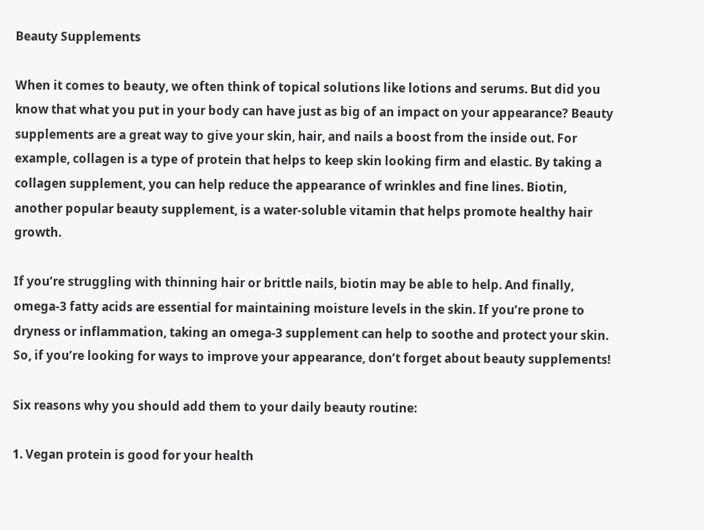Beauty Supplements

When it comes to beauty, we often think of topical solutions like lotions and serums. But did you know that what you put in your body can have just as big of an impact on your appearance? Beauty supplements are a great way to give your skin, hair, and nails a boost from the inside out. For example, collagen is a type of protein that helps to keep skin looking firm and elastic. By taking a collagen supplement, you can help reduce the appearance of wrinkles and fine lines. Biotin, another popular beauty supplement, is a water-soluble vitamin that helps promote healthy hair growth.

If you’re struggling with thinning hair or brittle nails, biotin may be able to help. And finally, omega-3 fatty acids are essential for maintaining moisture levels in the skin. If you’re prone to dryness or inflammation, taking an omega-3 supplement can help to soothe and protect your skin. So, if you’re looking for ways to improve your appearance, don’t forget about beauty supplements!

Six reasons why you should add them to your daily beauty routine:

1. Vegan protein is good for your health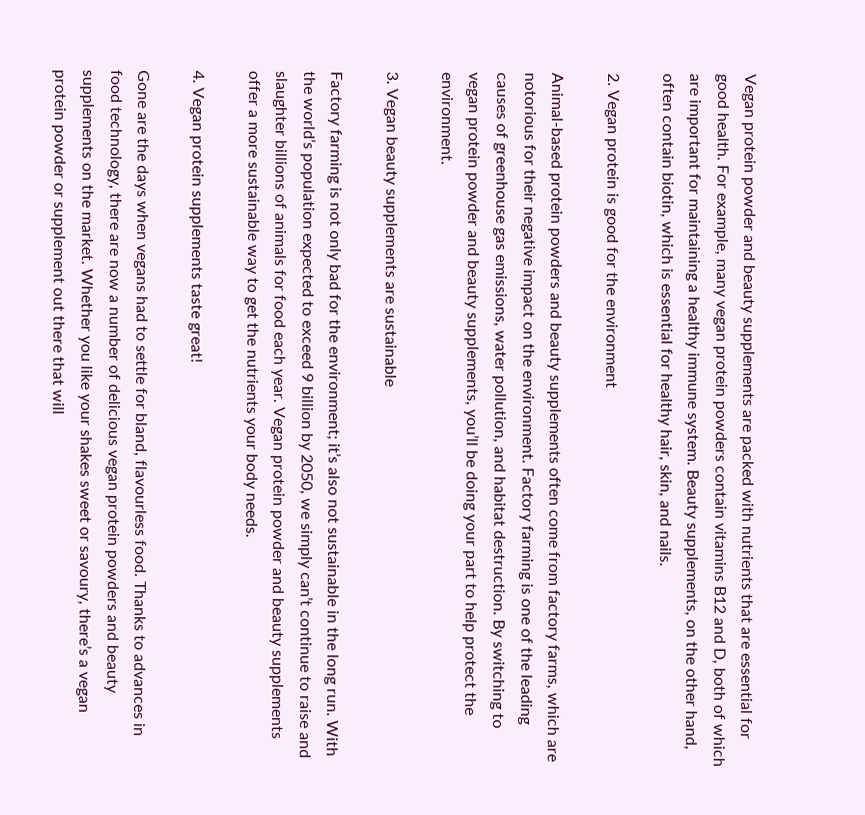Vegan protein powder and beauty supplements are packed with nutrients that are essential for good health. For example, many vegan protein powders contain vitamins B12 and D, both of which are important for maintaining a healthy immune system. Beauty supplements, on the other hand, often contain biotin, which is essential for healthy hair, skin, and nails.

2. Vegan protein is good for the environment

Animal-based protein powders and beauty supplements often come from factory farms, which are notorious for their negative impact on the environment. Factory farming is one of the leading causes of greenhouse gas emissions, water pollution, and habitat destruction. By switching to vegan protein powder and beauty supplements, you’ll be doing your part to help protect the environment.

3. Vegan beauty supplements are sustainable

Factory farming is not only bad for the environment; it’s also not sustainable in the long run. With the world’s population expected to exceed 9 billion by 2050, we simply can’t continue to raise and slaughter billions of animals for food each year. Vegan protein powder and beauty supplements offer a more sustainable way to get the nutrients your body needs.

4. Vegan protein supplements taste great!

Gone are the days when vegans had to settle for bland, flavourless food. Thanks to advances in food technology, there are now a number of delicious vegan protein powders and beauty supplements on the market. Whether you like your shakes sweet or savoury, there’s a vegan protein powder or supplement out there that will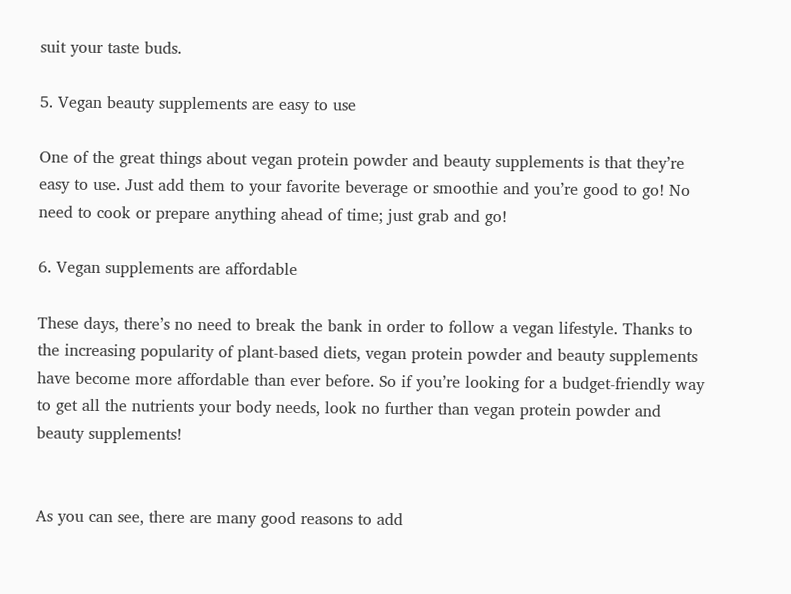suit your taste buds.

5. Vegan beauty supplements are easy to use

One of the great things about vegan protein powder and beauty supplements is that they’re easy to use. Just add them to your favorite beverage or smoothie and you’re good to go! No need to cook or prepare anything ahead of time; just grab and go!

6. Vegan supplements are affordable

These days, there’s no need to break the bank in order to follow a vegan lifestyle. Thanks to the increasing popularity of plant-based diets, vegan protein powder and beauty supplements have become more affordable than ever before. So if you’re looking for a budget-friendly way to get all the nutrients your body needs, look no further than vegan protein powder and beauty supplements!


As you can see, there are many good reasons to add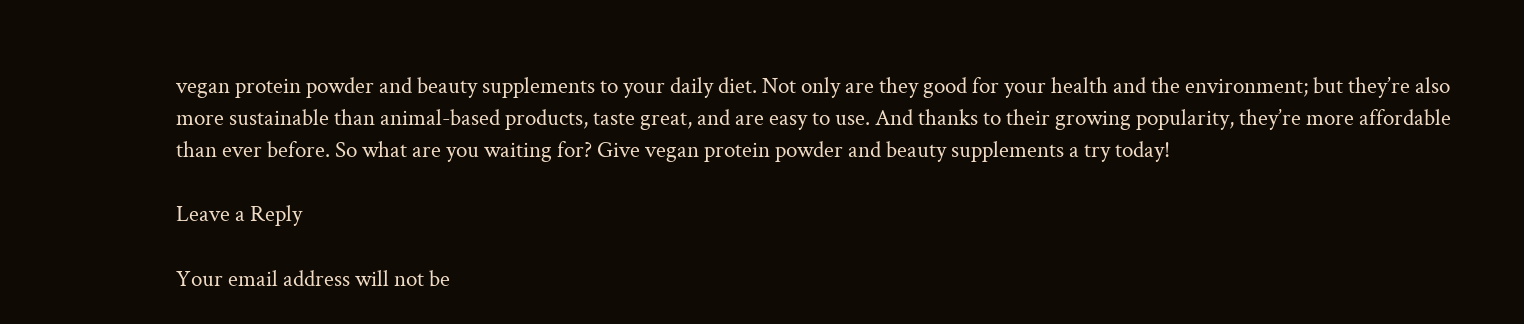vegan protein powder and beauty supplements to your daily diet. Not only are they good for your health and the environment; but they’re also more sustainable than animal-based products, taste great, and are easy to use. And thanks to their growing popularity, they’re more affordable than ever before. So what are you waiting for? Give vegan protein powder and beauty supplements a try today!

Leave a Reply

Your email address will not be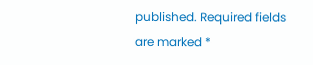published. Required fields are marked *